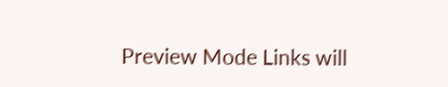Preview Mode Links will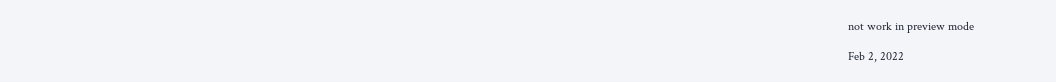not work in preview mode

Feb 2, 2022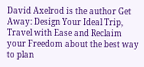David Axelrod is the author Get Away: Design Your Ideal Trip, Travel with Ease and Reclaim your Freedom about the best way to plan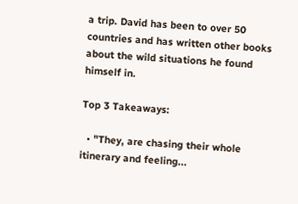a trip. David has been to over 50 countries and has written other books about the wild situations he found himself in.

Top 3 Takeaways:

  • "They, are chasing their whole itinerary and feeling...